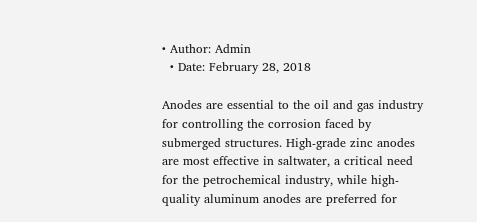• Author: Admin
  • Date: February 28, 2018

Anodes are essential to the oil and gas industry for controlling the corrosion faced by submerged structures. High-grade zinc anodes are most effective in saltwater, a critical need for the petrochemical industry, while high-quality aluminum anodes are preferred for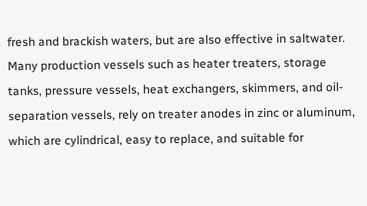fresh and brackish waters, but are also effective in saltwater. Many production vessels such as heater treaters, storage tanks, pressure vessels, heat exchangers, skimmers, and oil-separation vessels, rely on treater anodes in zinc or aluminum, which are cylindrical, easy to replace, and suitable for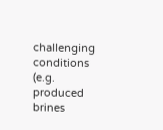challenging conditions (e.g. produced brines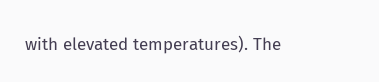with elevated temperatures). The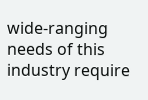wide-ranging needs of this industry require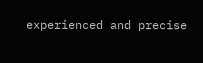experienced and precise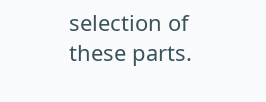selection of these parts.